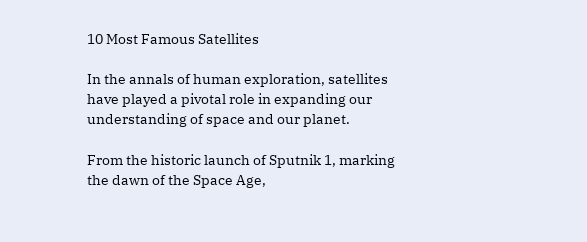10 Most Famous Satellites

In the annals of human exploration, satellites have played a pivotal role in expanding our understanding of space and our planet.

From the historic launch of Sputnik 1, marking the dawn of the Space Age,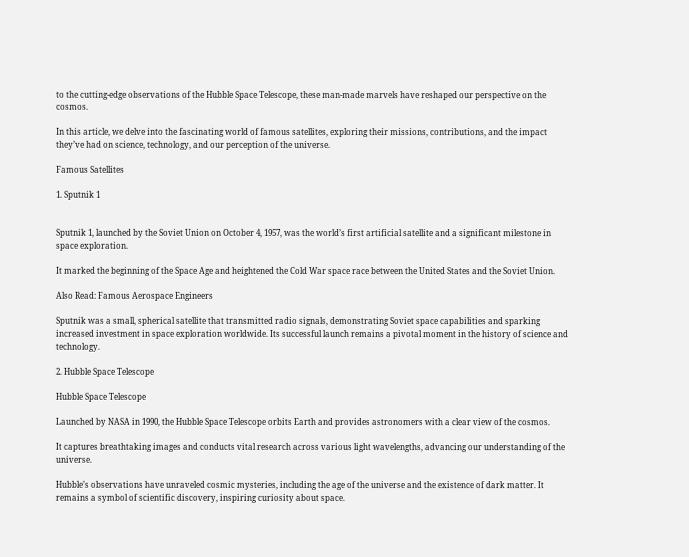to the cutting-edge observations of the Hubble Space Telescope, these man-made marvels have reshaped our perspective on the cosmos.

In this article, we delve into the fascinating world of famous satellites, exploring their missions, contributions, and the impact they’ve had on science, technology, and our perception of the universe.

Famous Satellites

1. Sputnik 1


Sputnik 1, launched by the Soviet Union on October 4, 1957, was the world’s first artificial satellite and a significant milestone in space exploration.

It marked the beginning of the Space Age and heightened the Cold War space race between the United States and the Soviet Union.

Also Read: Famous Aerospace Engineers

Sputnik was a small, spherical satellite that transmitted radio signals, demonstrating Soviet space capabilities and sparking increased investment in space exploration worldwide. Its successful launch remains a pivotal moment in the history of science and technology.

2. Hubble Space Telescope

Hubble Space Telescope

Launched by NASA in 1990, the Hubble Space Telescope orbits Earth and provides astronomers with a clear view of the cosmos.

It captures breathtaking images and conducts vital research across various light wavelengths, advancing our understanding of the universe.

Hubble’s observations have unraveled cosmic mysteries, including the age of the universe and the existence of dark matter. It remains a symbol of scientific discovery, inspiring curiosity about space.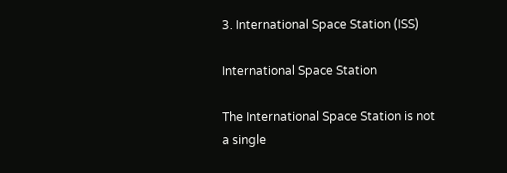3. International Space Station (ISS)

International Space Station

The International Space Station is not a single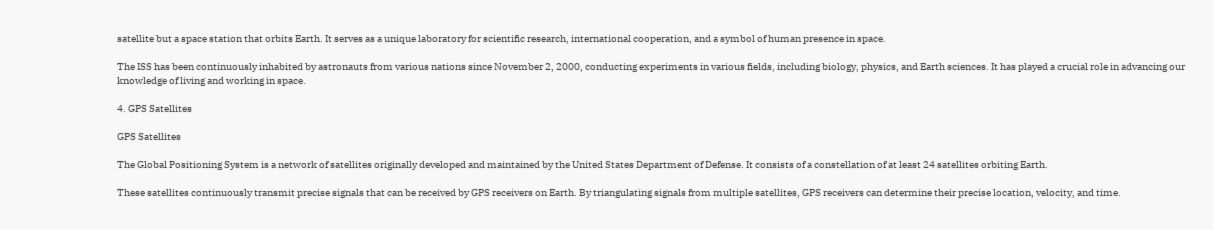satellite but a space station that orbits Earth. It serves as a unique laboratory for scientific research, international cooperation, and a symbol of human presence in space.

The ISS has been continuously inhabited by astronauts from various nations since November 2, 2000, conducting experiments in various fields, including biology, physics, and Earth sciences. It has played a crucial role in advancing our knowledge of living and working in space.

4. GPS Satellites

GPS Satellites

The Global Positioning System is a network of satellites originally developed and maintained by the United States Department of Defense. It consists of a constellation of at least 24 satellites orbiting Earth.

These satellites continuously transmit precise signals that can be received by GPS receivers on Earth. By triangulating signals from multiple satellites, GPS receivers can determine their precise location, velocity, and time.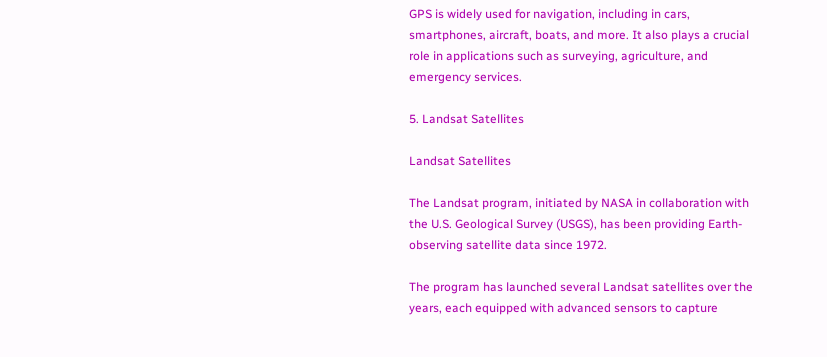GPS is widely used for navigation, including in cars, smartphones, aircraft, boats, and more. It also plays a crucial role in applications such as surveying, agriculture, and emergency services.

5. Landsat Satellites

Landsat Satellites

The Landsat program, initiated by NASA in collaboration with the U.S. Geological Survey (USGS), has been providing Earth-observing satellite data since 1972.

The program has launched several Landsat satellites over the years, each equipped with advanced sensors to capture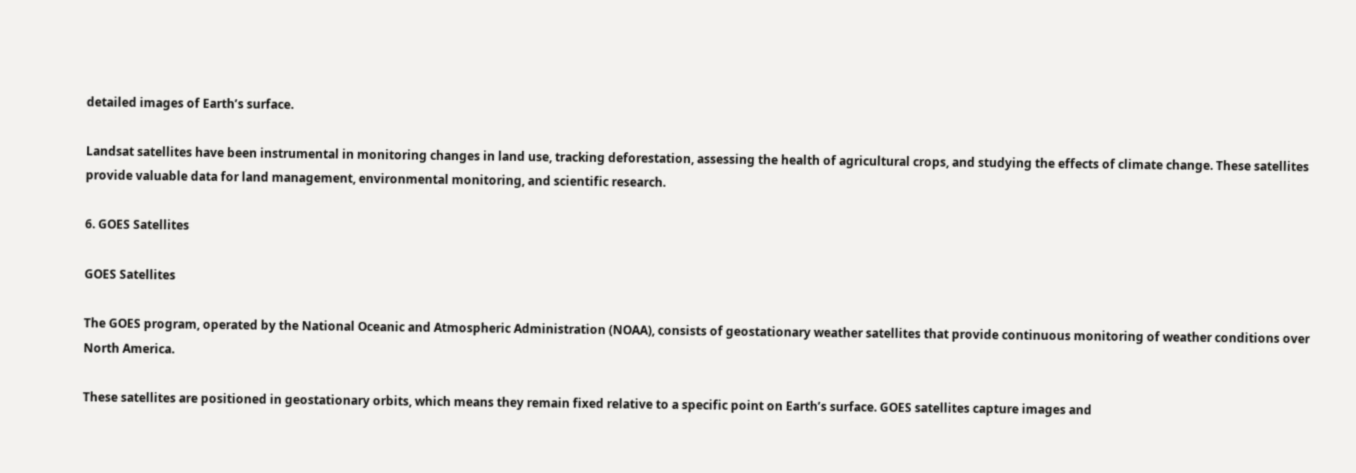detailed images of Earth’s surface.

Landsat satellites have been instrumental in monitoring changes in land use, tracking deforestation, assessing the health of agricultural crops, and studying the effects of climate change. These satellites provide valuable data for land management, environmental monitoring, and scientific research.

6. GOES Satellites

GOES Satellites

The GOES program, operated by the National Oceanic and Atmospheric Administration (NOAA), consists of geostationary weather satellites that provide continuous monitoring of weather conditions over North America.

These satellites are positioned in geostationary orbits, which means they remain fixed relative to a specific point on Earth’s surface. GOES satellites capture images and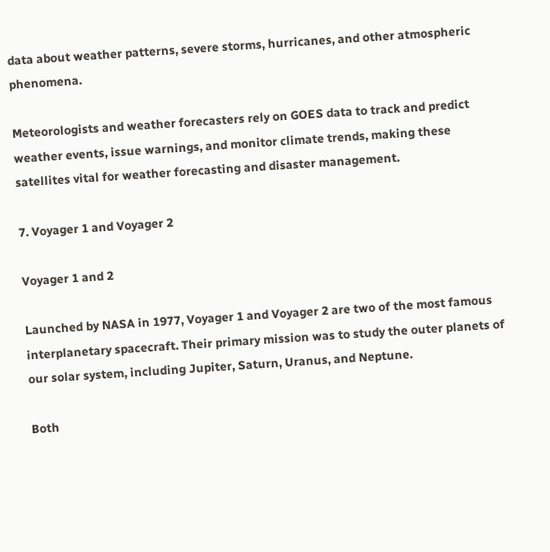data about weather patterns, severe storms, hurricanes, and other atmospheric phenomena.

Meteorologists and weather forecasters rely on GOES data to track and predict weather events, issue warnings, and monitor climate trends, making these satellites vital for weather forecasting and disaster management.

7. Voyager 1 and Voyager 2

Voyager 1 and 2

Launched by NASA in 1977, Voyager 1 and Voyager 2 are two of the most famous interplanetary spacecraft. Their primary mission was to study the outer planets of our solar system, including Jupiter, Saturn, Uranus, and Neptune.

Both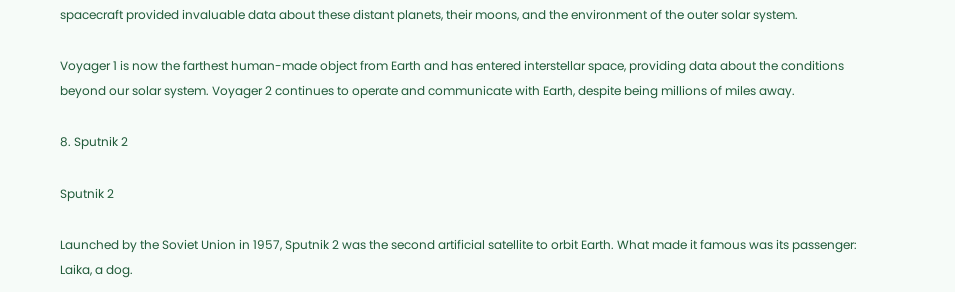spacecraft provided invaluable data about these distant planets, their moons, and the environment of the outer solar system.

Voyager 1 is now the farthest human-made object from Earth and has entered interstellar space, providing data about the conditions beyond our solar system. Voyager 2 continues to operate and communicate with Earth, despite being millions of miles away.

8. Sputnik 2

Sputnik 2

Launched by the Soviet Union in 1957, Sputnik 2 was the second artificial satellite to orbit Earth. What made it famous was its passenger: Laika, a dog.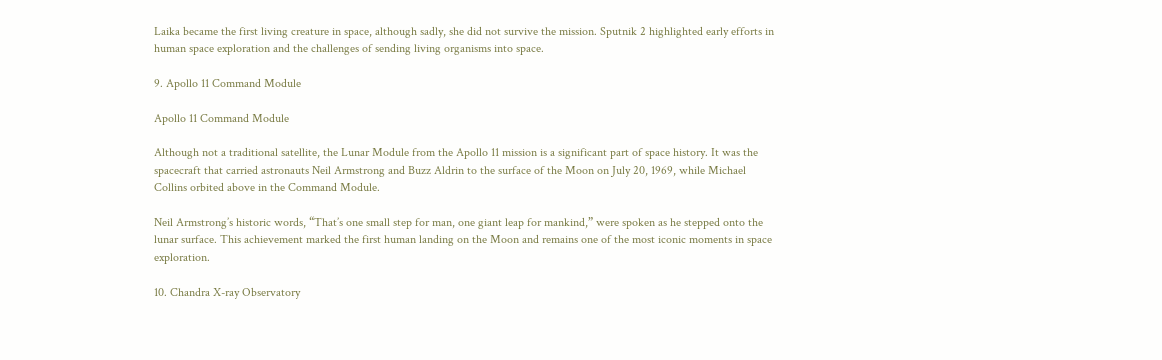Laika became the first living creature in space, although sadly, she did not survive the mission. Sputnik 2 highlighted early efforts in human space exploration and the challenges of sending living organisms into space.

9. Apollo 11 Command Module

Apollo 11 Command Module

Although not a traditional satellite, the Lunar Module from the Apollo 11 mission is a significant part of space history. It was the spacecraft that carried astronauts Neil Armstrong and Buzz Aldrin to the surface of the Moon on July 20, 1969, while Michael Collins orbited above in the Command Module.

Neil Armstrong’s historic words, “That’s one small step for man, one giant leap for mankind,” were spoken as he stepped onto the lunar surface. This achievement marked the first human landing on the Moon and remains one of the most iconic moments in space exploration.

10. Chandra X-ray Observatory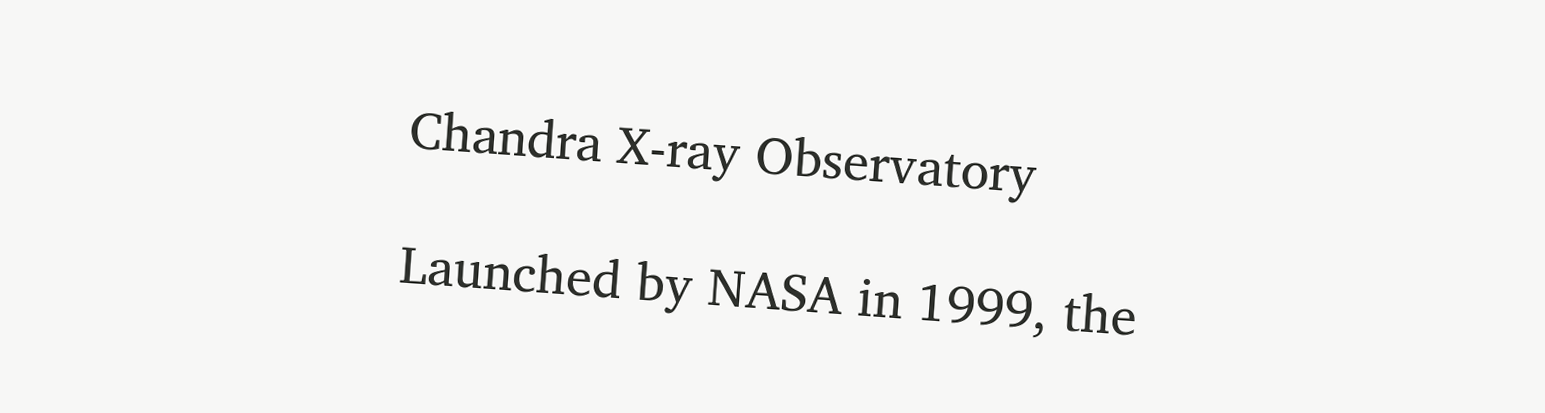Chandra X-ray Observatory

Launched by NASA in 1999, the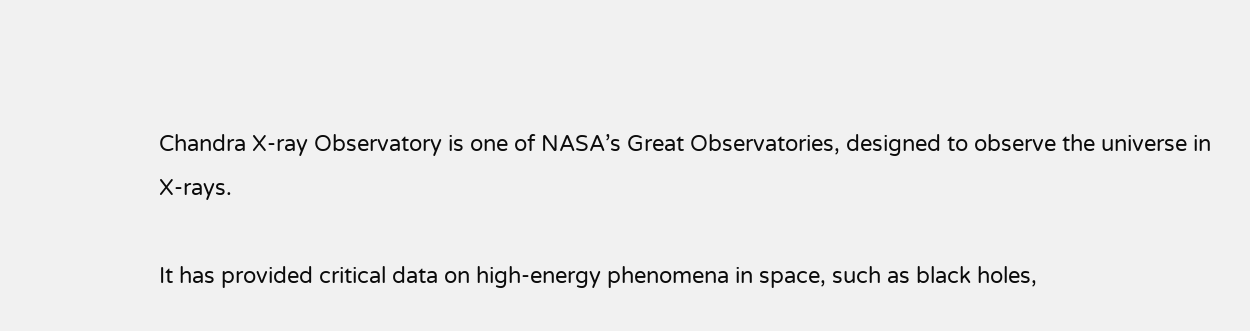Chandra X-ray Observatory is one of NASA’s Great Observatories, designed to observe the universe in X-rays.

It has provided critical data on high-energy phenomena in space, such as black holes,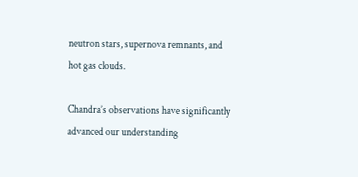neutron stars, supernova remnants, and hot gas clouds.

Chandra’s observations have significantly advanced our understanding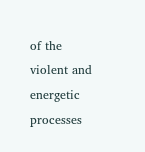of the violent and energetic processes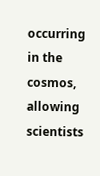occurring in the cosmos, allowing scientists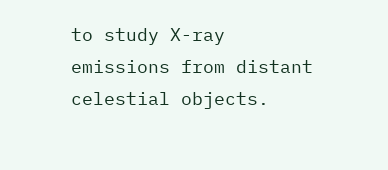to study X-ray emissions from distant celestial objects.